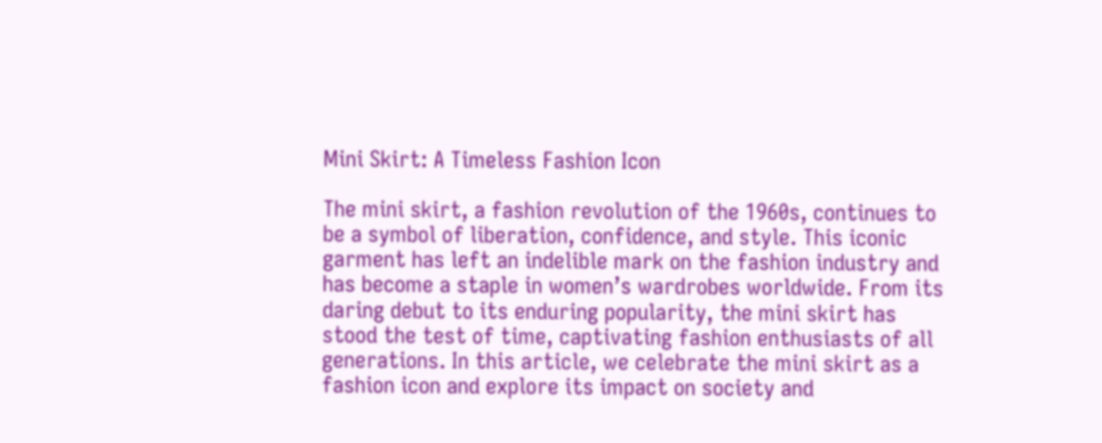Mini Skirt: A Timeless Fashion Icon

The mini skirt, a fashion revolution of the 1960s, continues to be a symbol of liberation, confidence, and style. This iconic garment has left an indelible mark on the fashion industry and has become a staple in women’s wardrobes worldwide. From its daring debut to its enduring popularity, the mini skirt has stood the test of time, captivating fashion enthusiasts of all generations. In this article, we celebrate the mini skirt as a fashion icon and explore its impact on society and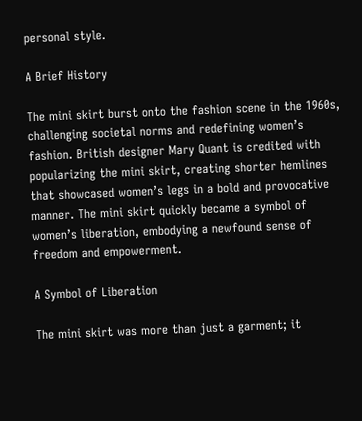personal style.

A Brief History

The mini skirt burst onto the fashion scene in the 1960s, challenging societal norms and redefining women’s fashion. British designer Mary Quant is credited with popularizing the mini skirt, creating shorter hemlines that showcased women’s legs in a bold and provocative manner. The mini skirt quickly became a symbol of women’s liberation, embodying a newfound sense of freedom and empowerment.

A Symbol of Liberation

The mini skirt was more than just a garment; it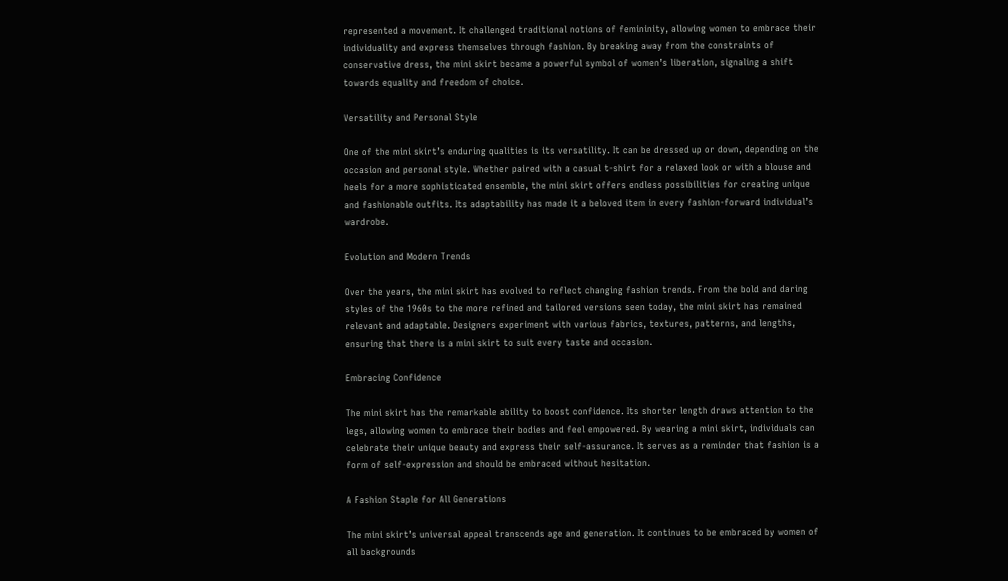represented a movement. It challenged traditional notions of femininity, allowing women to embrace their individuality and express themselves through fashion. By breaking away from the constraints of conservative dress, the mini skirt became a powerful symbol of women’s liberation, signaling a shift towards equality and freedom of choice.

Versatility and Personal Style

One of the mini skirt’s enduring qualities is its versatility. It can be dressed up or down, depending on the occasion and personal style. Whether paired with a casual t-shirt for a relaxed look or with a blouse and heels for a more sophisticated ensemble, the mini skirt offers endless possibilities for creating unique and fashionable outfits. Its adaptability has made it a beloved item in every fashion-forward individual’s wardrobe.

Evolution and Modern Trends

Over the years, the mini skirt has evolved to reflect changing fashion trends. From the bold and daring styles of the 1960s to the more refined and tailored versions seen today, the mini skirt has remained relevant and adaptable. Designers experiment with various fabrics, textures, patterns, and lengths, ensuring that there is a mini skirt to suit every taste and occasion.

Embracing Confidence

The mini skirt has the remarkable ability to boost confidence. Its shorter length draws attention to the legs, allowing women to embrace their bodies and feel empowered. By wearing a mini skirt, individuals can celebrate their unique beauty and express their self-assurance. It serves as a reminder that fashion is a form of self-expression and should be embraced without hesitation.

A Fashion Staple for All Generations

The mini skirt’s universal appeal transcends age and generation. It continues to be embraced by women of all backgrounds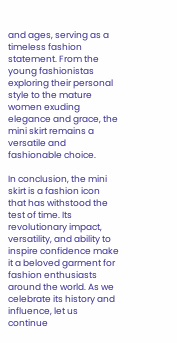and ages, serving as a timeless fashion statement. From the young fashionistas exploring their personal style to the mature women exuding elegance and grace, the mini skirt remains a versatile and fashionable choice.

In conclusion, the mini skirt is a fashion icon that has withstood the test of time. Its revolutionary impact, versatility, and ability to inspire confidence make it a beloved garment for fashion enthusiasts around the world. As we celebrate its history and influence, let us continue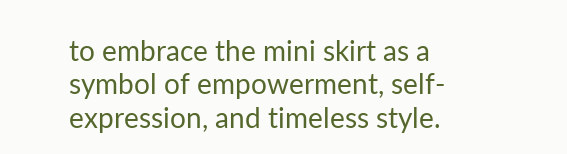to embrace the mini skirt as a symbol of empowerment, self-expression, and timeless style.